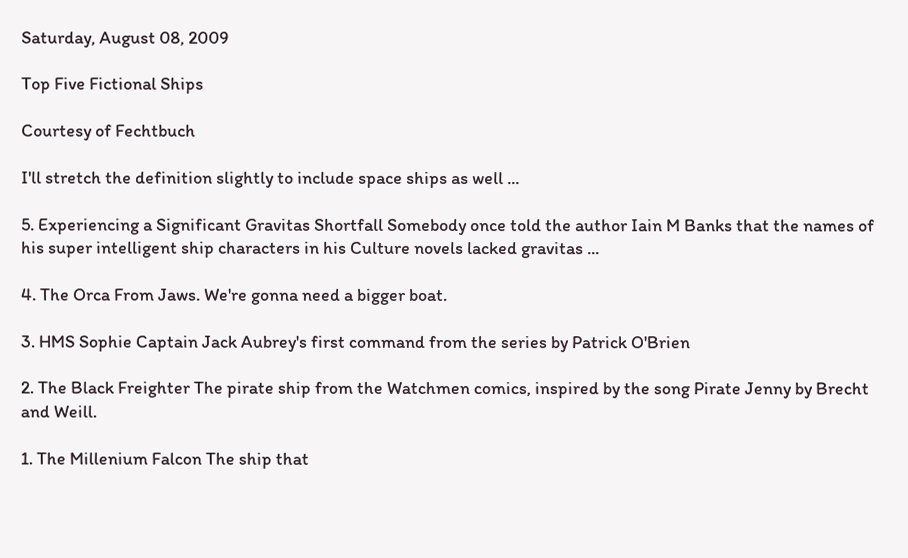Saturday, August 08, 2009

Top Five Fictional Ships

Courtesy of Fechtbuch

I'll stretch the definition slightly to include space ships as well ...

5. Experiencing a Significant Gravitas Shortfall Somebody once told the author Iain M Banks that the names of his super intelligent ship characters in his Culture novels lacked gravitas ...

4. The Orca From Jaws. We're gonna need a bigger boat.

3. HMS Sophie Captain Jack Aubrey's first command from the series by Patrick O'Brien

2. The Black Freighter The pirate ship from the Watchmen comics, inspired by the song Pirate Jenny by Brecht and Weill.

1. The Millenium Falcon The ship that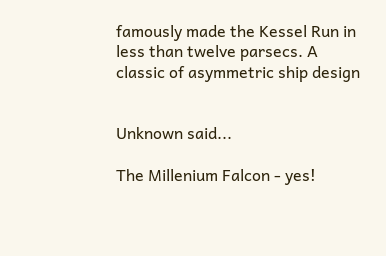famously made the Kessel Run in less than twelve parsecs. A classic of asymmetric ship design


Unknown said...

The Millenium Falcon - yes!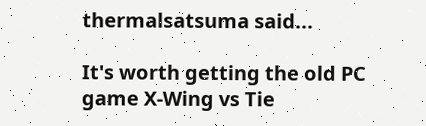thermalsatsuma said...

It's worth getting the old PC game X-Wing vs Tie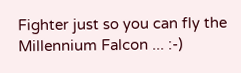Fighter just so you can fly the Millennium Falcon ... :-)